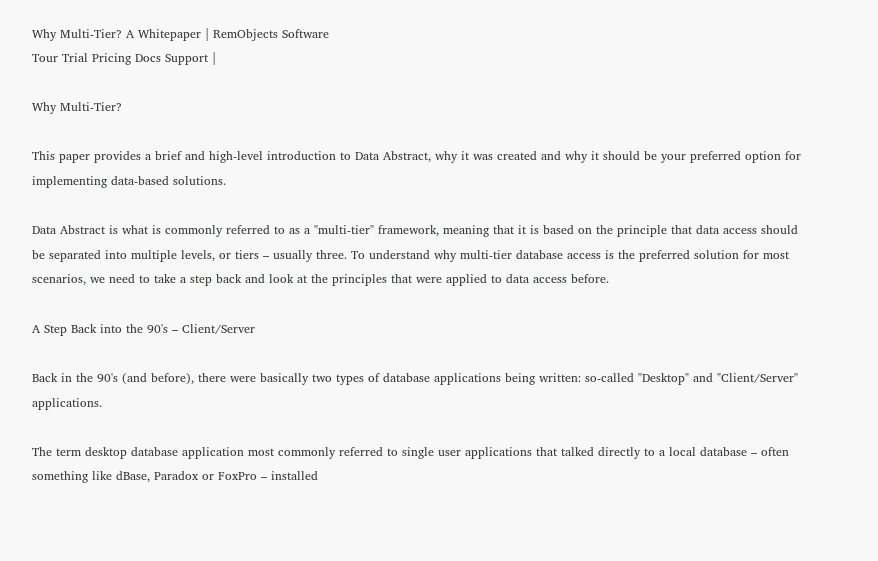Why Multi-Tier? A Whitepaper | RemObjects Software
Tour Trial Pricing Docs Support |

Why Multi-Tier?

This paper provides a brief and high-level introduction to Data Abstract, why it was created and why it should be your preferred option for implementing data-based solutions.

Data Abstract is what is commonly referred to as a "multi-tier" framework, meaning that it is based on the principle that data access should be separated into multiple levels, or tiers – usually three. To understand why multi-tier database access is the preferred solution for most scenarios, we need to take a step back and look at the principles that were applied to data access before.

A Step Back into the 90's – Client/Server

Back in the 90's (and before), there were basically two types of database applications being written: so-called "Desktop" and "Client/Server" applications.

The term desktop database application most commonly referred to single user applications that talked directly to a local database – often something like dBase, Paradox or FoxPro – installed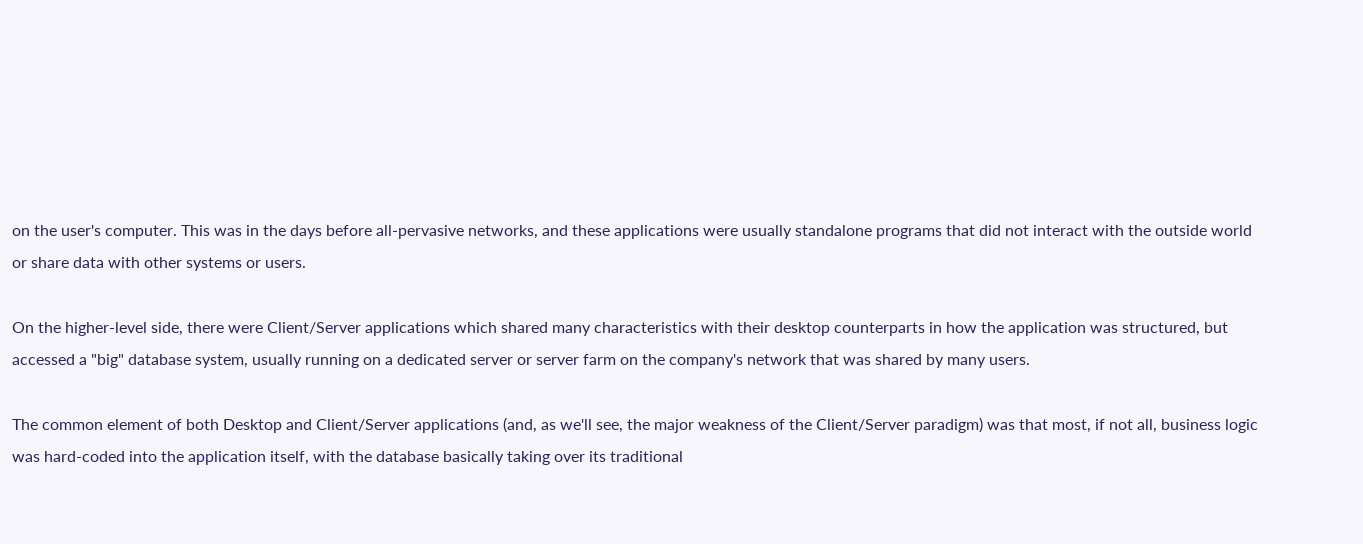on the user's computer. This was in the days before all-pervasive networks, and these applications were usually standalone programs that did not interact with the outside world or share data with other systems or users.

On the higher-level side, there were Client/Server applications which shared many characteristics with their desktop counterparts in how the application was structured, but accessed a "big" database system, usually running on a dedicated server or server farm on the company's network that was shared by many users.

The common element of both Desktop and Client/Server applications (and, as we'll see, the major weakness of the Client/Server paradigm) was that most, if not all, business logic was hard-coded into the application itself, with the database basically taking over its traditional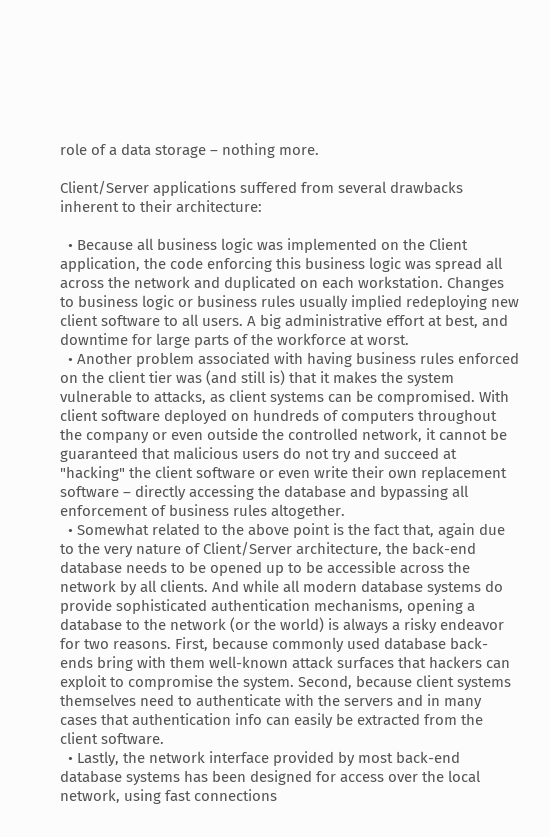role of a data storage – nothing more.

Client/Server applications suffered from several drawbacks inherent to their architecture:

  • Because all business logic was implemented on the Client application, the code enforcing this business logic was spread all across the network and duplicated on each workstation. Changes to business logic or business rules usually implied redeploying new client software to all users. A big administrative effort at best, and downtime for large parts of the workforce at worst.
  • Another problem associated with having business rules enforced on the client tier was (and still is) that it makes the system vulnerable to attacks, as client systems can be compromised. With client software deployed on hundreds of computers throughout the company or even outside the controlled network, it cannot be guaranteed that malicious users do not try and succeed at "hacking" the client software or even write their own replacement software – directly accessing the database and bypassing all enforcement of business rules altogether.
  • Somewhat related to the above point is the fact that, again due to the very nature of Client/Server architecture, the back-end database needs to be opened up to be accessible across the network by all clients. And while all modern database systems do provide sophisticated authentication mechanisms, opening a database to the network (or the world) is always a risky endeavor for two reasons. First, because commonly used database back-ends bring with them well-known attack surfaces that hackers can exploit to compromise the system. Second, because client systems themselves need to authenticate with the servers and in many cases that authentication info can easily be extracted from the client software.
  • Lastly, the network interface provided by most back-end database systems has been designed for access over the local network, using fast connections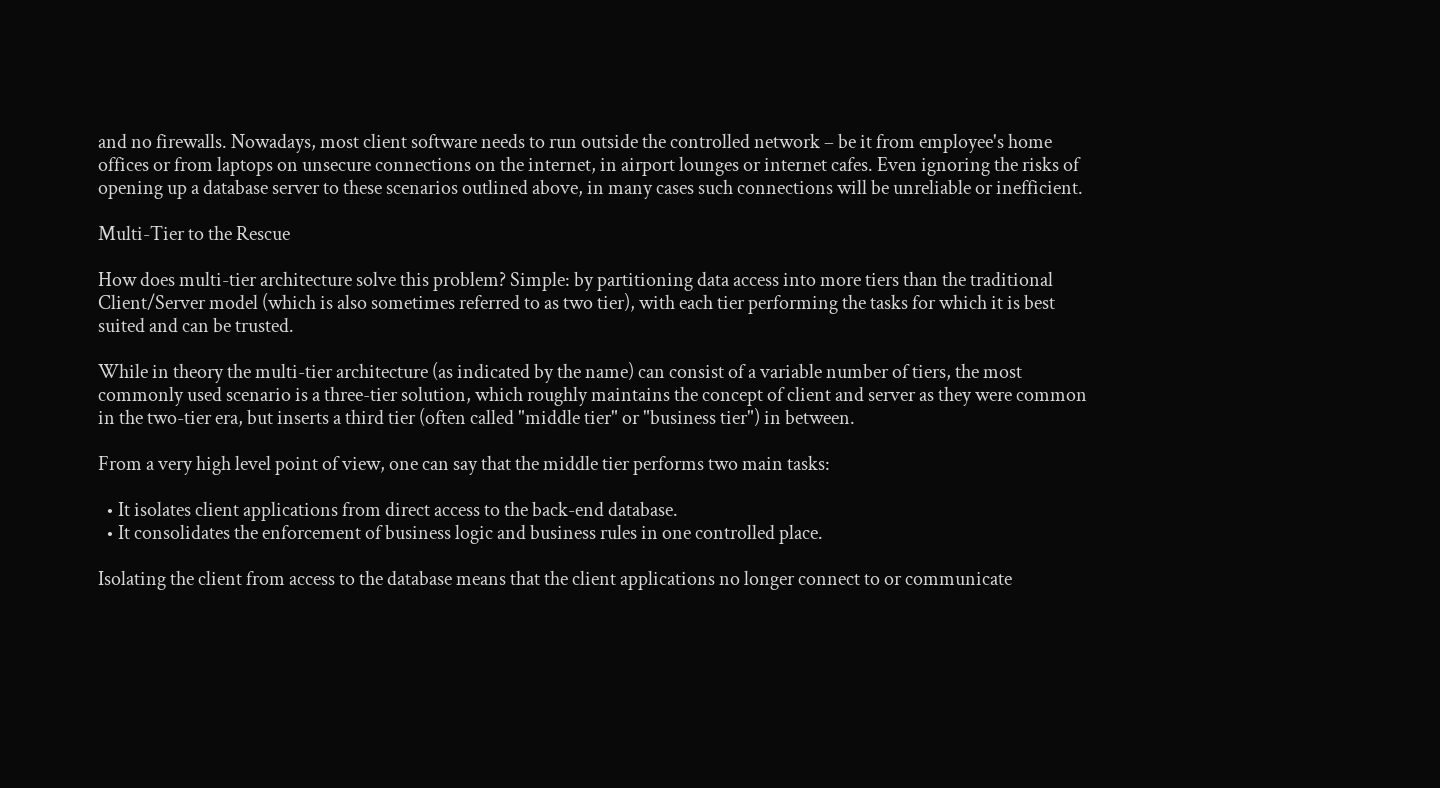and no firewalls. Nowadays, most client software needs to run outside the controlled network – be it from employee's home offices or from laptops on unsecure connections on the internet, in airport lounges or internet cafes. Even ignoring the risks of opening up a database server to these scenarios outlined above, in many cases such connections will be unreliable or inefficient.

Multi-Tier to the Rescue

How does multi-tier architecture solve this problem? Simple: by partitioning data access into more tiers than the traditional Client/Server model (which is also sometimes referred to as two tier), with each tier performing the tasks for which it is best suited and can be trusted.

While in theory the multi-tier architecture (as indicated by the name) can consist of a variable number of tiers, the most commonly used scenario is a three-tier solution, which roughly maintains the concept of client and server as they were common in the two-tier era, but inserts a third tier (often called "middle tier" or "business tier") in between.

From a very high level point of view, one can say that the middle tier performs two main tasks:

  • It isolates client applications from direct access to the back-end database.
  • It consolidates the enforcement of business logic and business rules in one controlled place.

Isolating the client from access to the database means that the client applications no longer connect to or communicate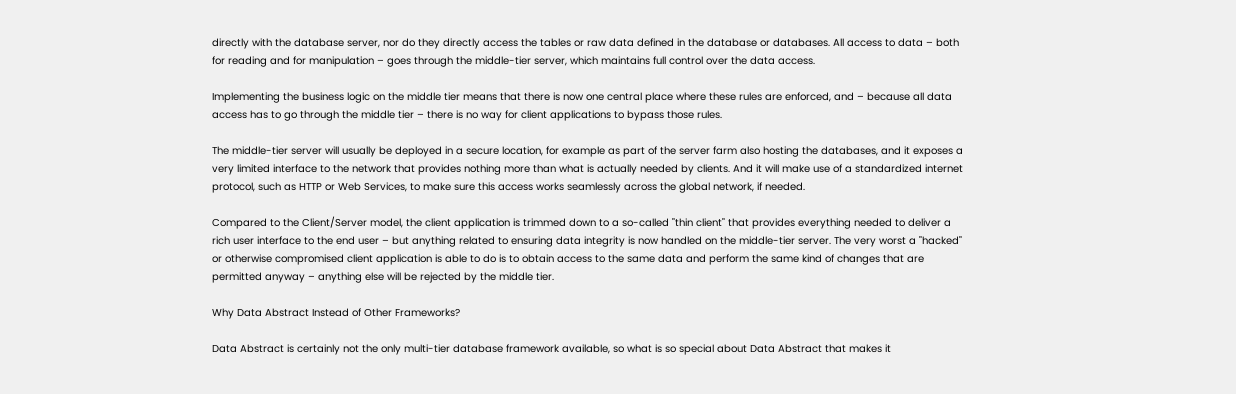directly with the database server, nor do they directly access the tables or raw data defined in the database or databases. All access to data – both for reading and for manipulation – goes through the middle-tier server, which maintains full control over the data access.

Implementing the business logic on the middle tier means that there is now one central place where these rules are enforced, and – because all data access has to go through the middle tier – there is no way for client applications to bypass those rules.

The middle-tier server will usually be deployed in a secure location, for example as part of the server farm also hosting the databases, and it exposes a very limited interface to the network that provides nothing more than what is actually needed by clients. And it will make use of a standardized internet protocol, such as HTTP or Web Services, to make sure this access works seamlessly across the global network, if needed.

Compared to the Client/Server model, the client application is trimmed down to a so-called "thin client" that provides everything needed to deliver a rich user interface to the end user – but anything related to ensuring data integrity is now handled on the middle-tier server. The very worst a "hacked" or otherwise compromised client application is able to do is to obtain access to the same data and perform the same kind of changes that are permitted anyway – anything else will be rejected by the middle tier.

Why Data Abstract Instead of Other Frameworks?

Data Abstract is certainly not the only multi-tier database framework available, so what is so special about Data Abstract that makes it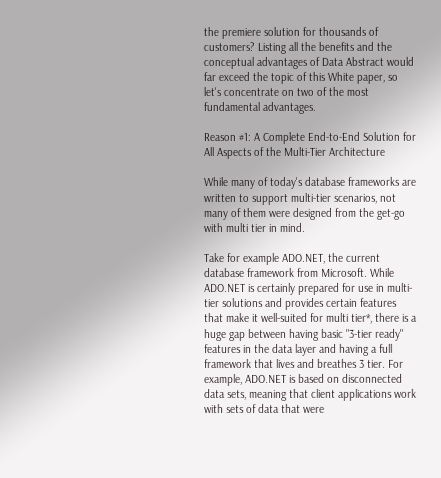the premiere solution for thousands of customers? Listing all the benefits and the conceptual advantages of Data Abstract would far exceed the topic of this White paper, so let's concentrate on two of the most fundamental advantages.

Reason #1: A Complete End-to-End Solution for All Aspects of the Multi-Tier Architecture

While many of today's database frameworks are written to support multi-tier scenarios, not many of them were designed from the get-go with multi tier in mind.

Take for example ADO.NET, the current database framework from Microsoft. While ADO.NET is certainly prepared for use in multi-tier solutions and provides certain features that make it well-suited for multi tier*, there is a huge gap between having basic "3-tier ready" features in the data layer and having a full framework that lives and breathes 3 tier. For example, ADO.NET is based on disconnected data sets, meaning that client applications work with sets of data that were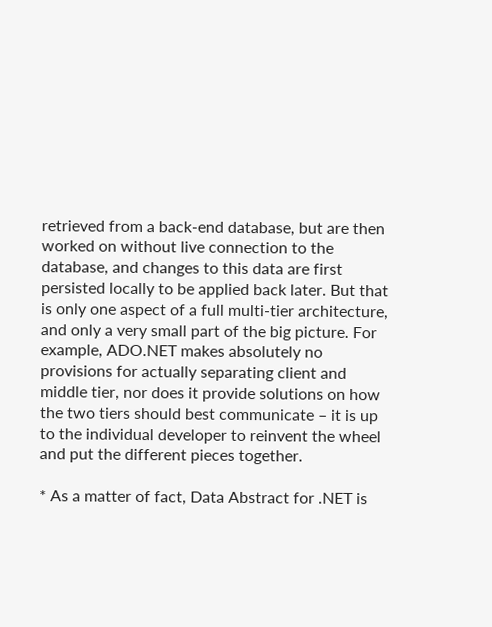retrieved from a back-end database, but are then worked on without live connection to the database, and changes to this data are first persisted locally to be applied back later. But that is only one aspect of a full multi-tier architecture, and only a very small part of the big picture. For example, ADO.NET makes absolutely no provisions for actually separating client and middle tier, nor does it provide solutions on how the two tiers should best communicate – it is up to the individual developer to reinvent the wheel and put the different pieces together.

* As a matter of fact, Data Abstract for .NET is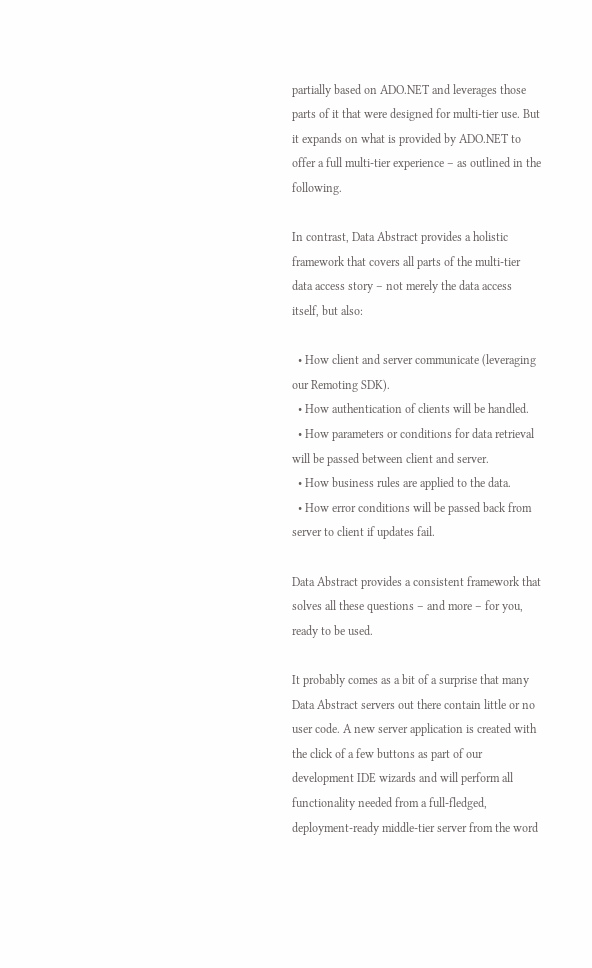partially based on ADO.NET and leverages those parts of it that were designed for multi-tier use. But it expands on what is provided by ADO.NET to offer a full multi-tier experience – as outlined in the following.

In contrast, Data Abstract provides a holistic framework that covers all parts of the multi-tier data access story – not merely the data access itself, but also:

  • How client and server communicate (leveraging our Remoting SDK).
  • How authentication of clients will be handled.
  • How parameters or conditions for data retrieval will be passed between client and server.
  • How business rules are applied to the data.
  • How error conditions will be passed back from server to client if updates fail.

Data Abstract provides a consistent framework that solves all these questions – and more – for you, ready to be used.

It probably comes as a bit of a surprise that many Data Abstract servers out there contain little or no user code. A new server application is created with the click of a few buttons as part of our development IDE wizards and will perform all functionality needed from a full-fledged, deployment-ready middle-tier server from the word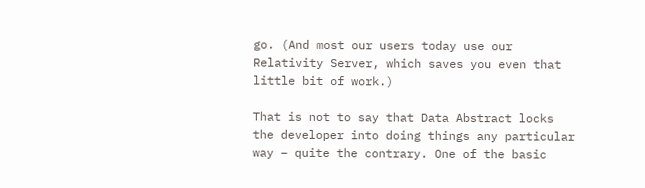go. (And most our users today use our Relativity Server, which saves you even that little bit of work.)

That is not to say that Data Abstract locks the developer into doing things any particular way – quite the contrary. One of the basic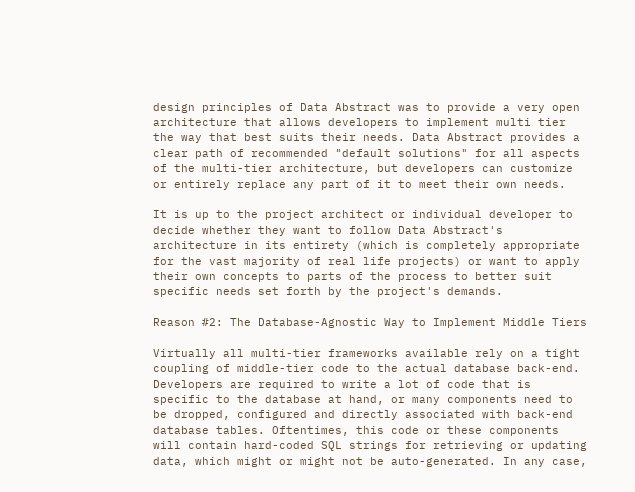design principles of Data Abstract was to provide a very open architecture that allows developers to implement multi tier the way that best suits their needs. Data Abstract provides a clear path of recommended "default solutions" for all aspects of the multi-tier architecture, but developers can customize or entirely replace any part of it to meet their own needs.

It is up to the project architect or individual developer to decide whether they want to follow Data Abstract's architecture in its entirety (which is completely appropriate for the vast majority of real life projects) or want to apply their own concepts to parts of the process to better suit specific needs set forth by the project's demands.

Reason #2: The Database-Agnostic Way to Implement Middle Tiers

Virtually all multi-tier frameworks available rely on a tight coupling of middle-tier code to the actual database back-end. Developers are required to write a lot of code that is specific to the database at hand, or many components need to be dropped, configured and directly associated with back-end database tables. Oftentimes, this code or these components will contain hard-coded SQL strings for retrieving or updating data, which might or might not be auto-generated. In any case,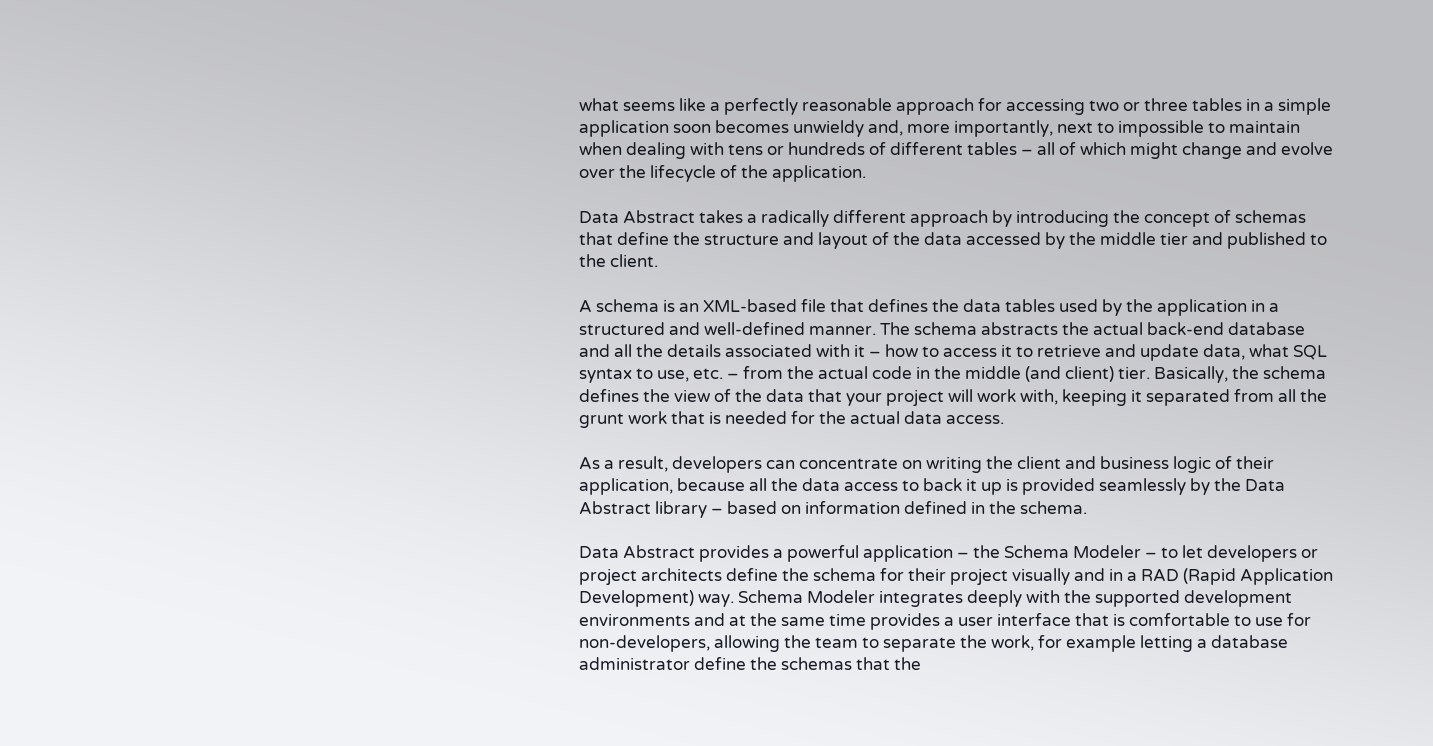what seems like a perfectly reasonable approach for accessing two or three tables in a simple application soon becomes unwieldy and, more importantly, next to impossible to maintain when dealing with tens or hundreds of different tables – all of which might change and evolve over the lifecycle of the application.

Data Abstract takes a radically different approach by introducing the concept of schemas that define the structure and layout of the data accessed by the middle tier and published to the client.

A schema is an XML-based file that defines the data tables used by the application in a structured and well-defined manner. The schema abstracts the actual back-end database and all the details associated with it – how to access it to retrieve and update data, what SQL syntax to use, etc. – from the actual code in the middle (and client) tier. Basically, the schema defines the view of the data that your project will work with, keeping it separated from all the grunt work that is needed for the actual data access.

As a result, developers can concentrate on writing the client and business logic of their application, because all the data access to back it up is provided seamlessly by the Data Abstract library – based on information defined in the schema.

Data Abstract provides a powerful application – the Schema Modeler – to let developers or project architects define the schema for their project visually and in a RAD (Rapid Application Development) way. Schema Modeler integrates deeply with the supported development environments and at the same time provides a user interface that is comfortable to use for non-developers, allowing the team to separate the work, for example letting a database administrator define the schemas that the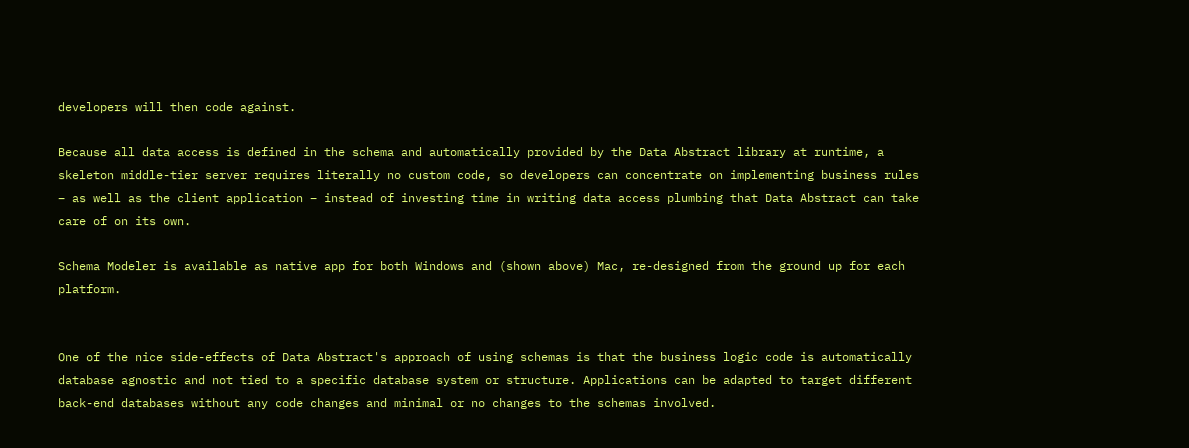developers will then code against.

Because all data access is defined in the schema and automatically provided by the Data Abstract library at runtime, a skeleton middle-tier server requires literally no custom code, so developers can concentrate on implementing business rules – as well as the client application – instead of investing time in writing data access plumbing that Data Abstract can take care of on its own.

Schema Modeler is available as native app for both Windows and (shown above) Mac, re-designed from the ground up for each platform.


One of the nice side-effects of Data Abstract's approach of using schemas is that the business logic code is automatically database agnostic and not tied to a specific database system or structure. Applications can be adapted to target different back-end databases without any code changes and minimal or no changes to the schemas involved.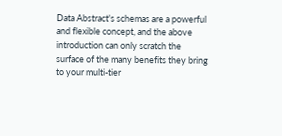Data Abstract's schemas are a powerful and flexible concept, and the above introduction can only scratch the surface of the many benefits they bring to your multi-tier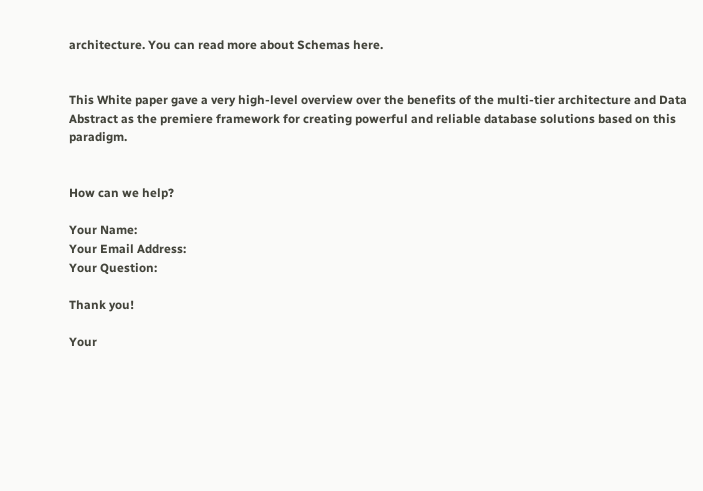architecture. You can read more about Schemas here.


This White paper gave a very high-level overview over the benefits of the multi-tier architecture and Data Abstract as the premiere framework for creating powerful and reliable database solutions based on this paradigm.


How can we help?

Your Name:
Your Email Address:
Your Question:

Thank you!

Your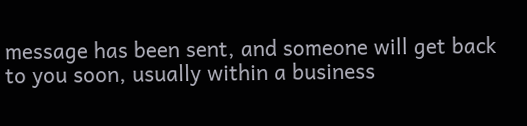message has been sent, and someone will get back to you soon, usually within a business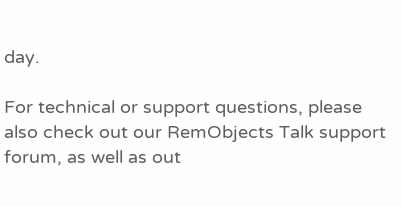day.

For technical or support questions, please also check out our RemObjects Talk support forum, as well as out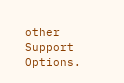other Support Options.